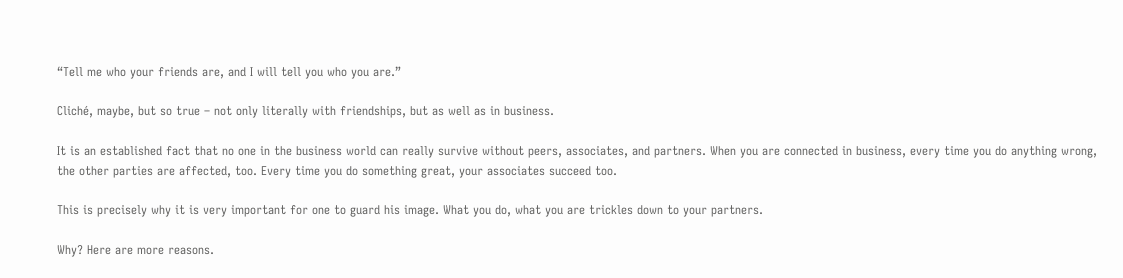“Tell me who your friends are, and I will tell you who you are.”

Cliché, maybe, but so true – not only literally with friendships, but as well as in business.

It is an established fact that no one in the business world can really survive without peers, associates, and partners. When you are connected in business, every time you do anything wrong, the other parties are affected, too. Every time you do something great, your associates succeed too.

This is precisely why it is very important for one to guard his image. What you do, what you are trickles down to your partners.

Why? Here are more reasons.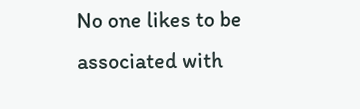No one likes to be associated with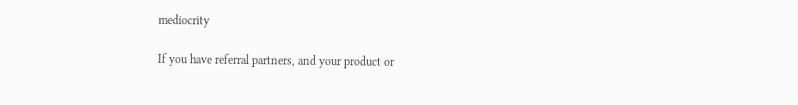mediocrity

If you have referral partners, and your product or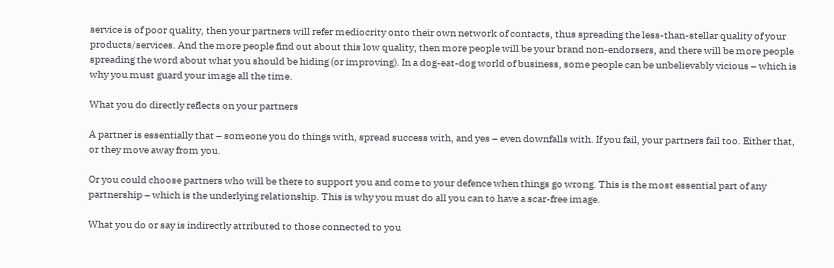service is of poor quality, then your partners will refer mediocrity onto their own network of contacts, thus spreading the less-than-stellar quality of your products/services. And the more people find out about this low quality, then more people will be your brand non-endorsers, and there will be more people spreading the word about what you should be hiding (or improving). In a dog-eat-dog world of business, some people can be unbelievably vicious – which is why you must guard your image all the time.

What you do directly reflects on your partners

A partner is essentially that – someone you do things with, spread success with, and yes – even downfalls with. If you fail, your partners fail too. Either that, or they move away from you.

Or you could choose partners who will be there to support you and come to your defence when things go wrong. This is the most essential part of any partnership – which is the underlying relationship. This is why you must do all you can to have a scar-free image.

What you do or say is indirectly attributed to those connected to you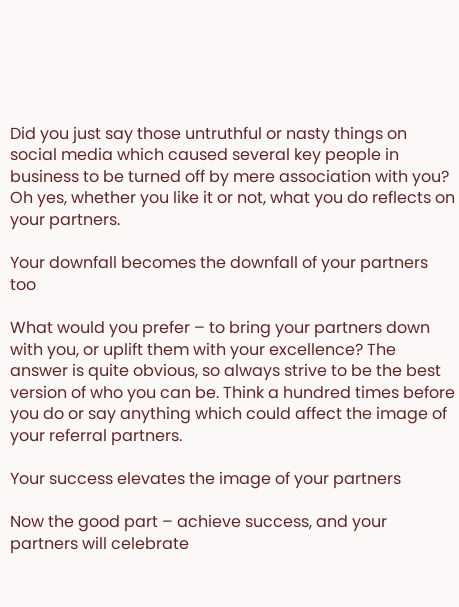Did you just say those untruthful or nasty things on social media which caused several key people in business to be turned off by mere association with you? Oh yes, whether you like it or not, what you do reflects on your partners.

Your downfall becomes the downfall of your partners too

What would you prefer – to bring your partners down with you, or uplift them with your excellence? The answer is quite obvious, so always strive to be the best version of who you can be. Think a hundred times before you do or say anything which could affect the image of your referral partners.

Your success elevates the image of your partners

Now the good part – achieve success, and your partners will celebrate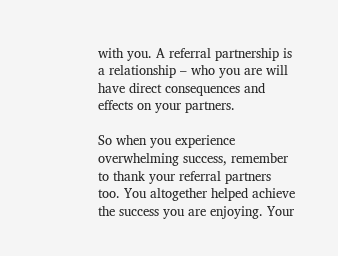with you. A referral partnership is a relationship – who you are will have direct consequences and effects on your partners.

So when you experience overwhelming success, remember to thank your referral partners too. You altogether helped achieve the success you are enjoying. Your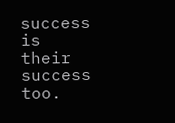success is their success too.